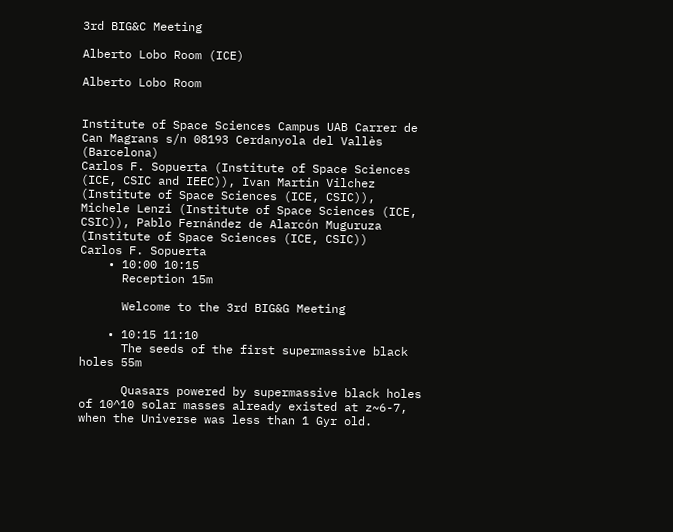3rd BIG&C Meeting

Alberto Lobo Room (ICE)

Alberto Lobo Room


Institute of Space Sciences Campus UAB Carrer de Can Magrans s/n 08193 Cerdanyola del Vallès (Barcelona)
Carlos F. Sopuerta (Institute of Space Sciences (ICE, CSIC and IEEC)), Ivan Martin Vilchez (Institute of Space Sciences (ICE, CSIC)), Michele Lenzi (Institute of Space Sciences (ICE, CSIC)), Pablo Fernández de Alarcón Muguruza (Institute of Space Sciences (ICE, CSIC))
Carlos F. Sopuerta
    • 10:00 10:15
      Reception 15m

      Welcome to the 3rd BIG&G Meeting

    • 10:15 11:10
      The seeds of the first supermassive black holes 55m

      Quasars powered by supermassive black holes of 10^10 solar masses already existed at z~6-7, when the Universe was less than 1 Gyr old.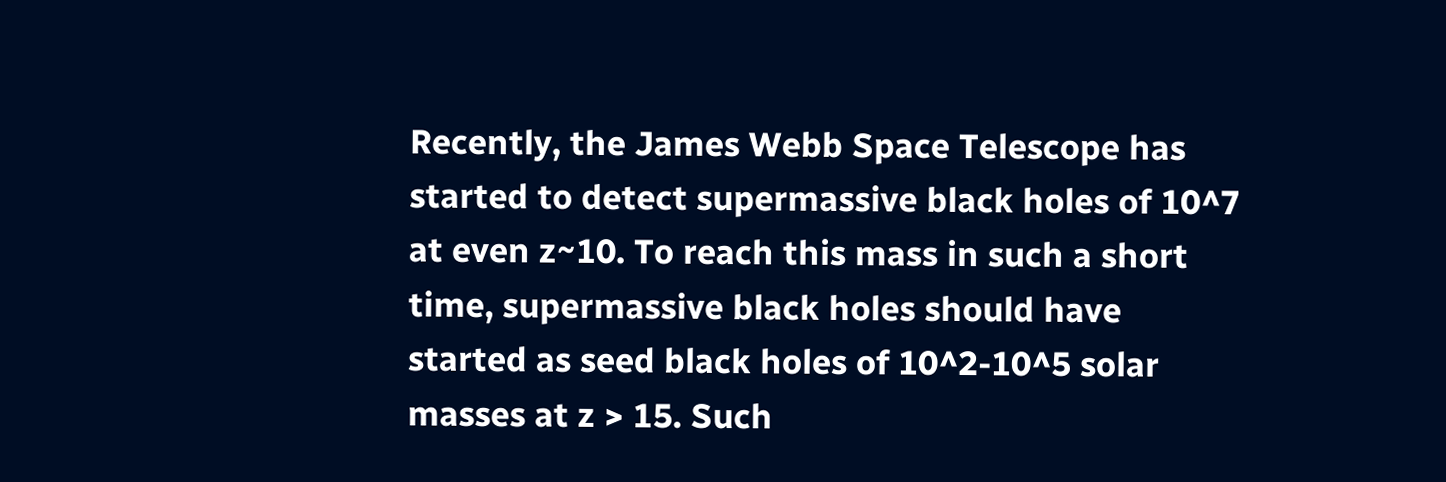Recently, the James Webb Space Telescope has started to detect supermassive black holes of 10^7 at even z~10. To reach this mass in such a short time, supermassive black holes should have started as seed black holes of 10^2-10^5 solar masses at z > 15. Such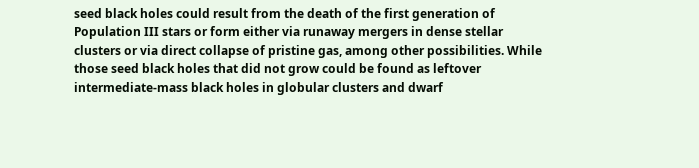seed black holes could result from the death of the first generation of Population III stars or form either via runaway mergers in dense stellar clusters or via direct collapse of pristine gas, among other possibilities. While those seed black holes that did not grow could be found as leftover intermediate-mass black holes in globular clusters and dwarf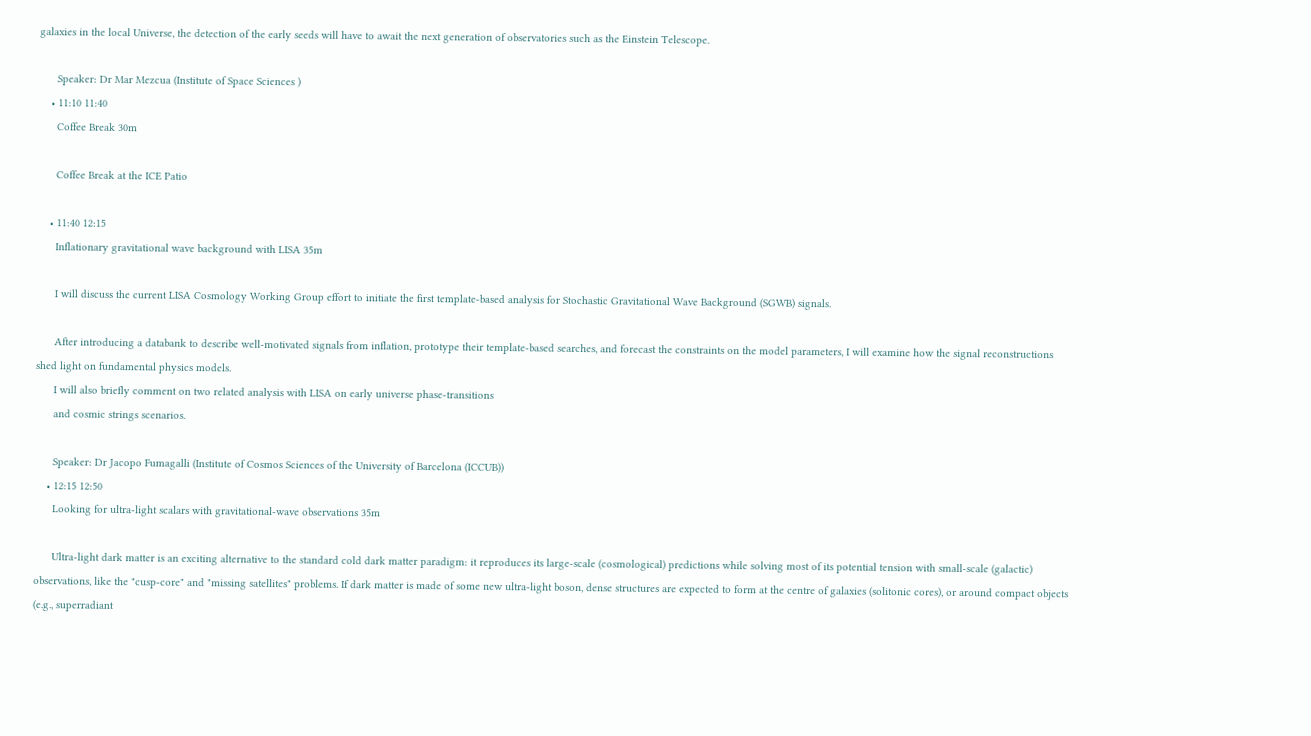galaxies in the local Universe, the detection of the early seeds will have to await the next generation of observatories such as the Einstein Telescope.

      Speaker: Dr Mar Mezcua (Institute of Space Sciences )
    • 11:10 11:40
      Coffee Break 30m

      Coffee Break at the ICE Patio

    • 11:40 12:15
      Inflationary gravitational wave background with LISA 35m

      I will discuss the current LISA Cosmology Working Group effort to initiate the first template-based analysis for Stochastic Gravitational Wave Background (SGWB) signals.

      After introducing a databank to describe well-motivated signals from inflation, prototype their template-based searches, and forecast the constraints on the model parameters, I will examine how the signal reconstructions shed light on fundamental physics models.
      I will also briefly comment on two related analysis with LISA on early universe phase-transitions
      and cosmic strings scenarios.

      Speaker: Dr Jacopo Fumagalli (Institute of Cosmos Sciences of the University of Barcelona (ICCUB))
    • 12:15 12:50
      Looking for ultra-light scalars with gravitational-wave observations 35m

      Ultra-light dark matter is an exciting alternative to the standard cold dark matter paradigm: it reproduces its large-scale (cosmological) predictions while solving most of its potential tension with small-scale (galactic) observations, like the "cusp-core" and "missing satellites" problems. If dark matter is made of some new ultra-light boson, dense structures are expected to form at the centre of galaxies (solitonic cores), or around compact objects (e.g., superradiant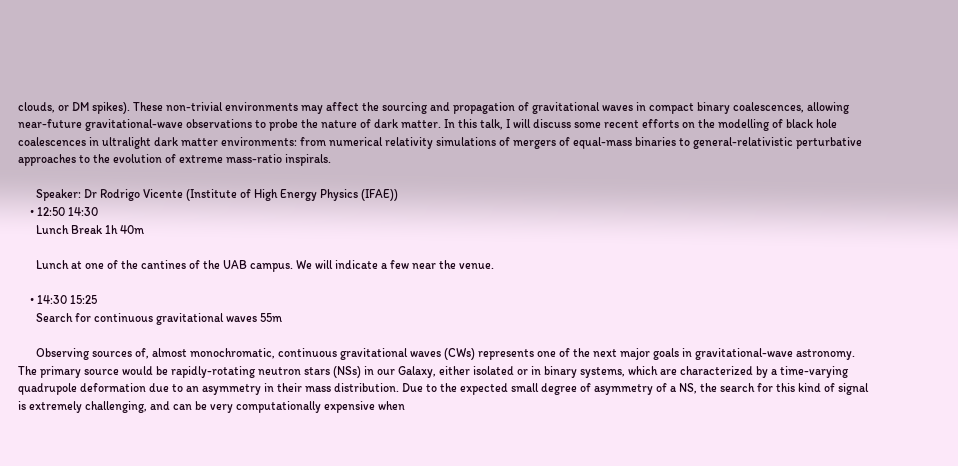clouds, or DM spikes). These non-trivial environments may affect the sourcing and propagation of gravitational waves in compact binary coalescences, allowing near-future gravitational-wave observations to probe the nature of dark matter. In this talk, I will discuss some recent efforts on the modelling of black hole coalescences in ultralight dark matter environments: from numerical relativity simulations of mergers of equal-mass binaries to general-relativistic perturbative approaches to the evolution of extreme mass-ratio inspirals.

      Speaker: Dr Rodrigo Vicente (Institute of High Energy Physics (IFAE))
    • 12:50 14:30
      Lunch Break 1h 40m

      Lunch at one of the cantines of the UAB campus. We will indicate a few near the venue.

    • 14:30 15:25
      Search for continuous gravitational waves 55m

      Observing sources of, almost monochromatic, continuous gravitational waves (CWs) represents one of the next major goals in gravitational-wave astronomy. The primary source would be rapidly-rotating neutron stars (NSs) in our Galaxy, either isolated or in binary systems, which are characterized by a time-varying quadrupole deformation due to an asymmetry in their mass distribution. Due to the expected small degree of asymmetry of a NS, the search for this kind of signal is extremely challenging, and can be very computationally expensive when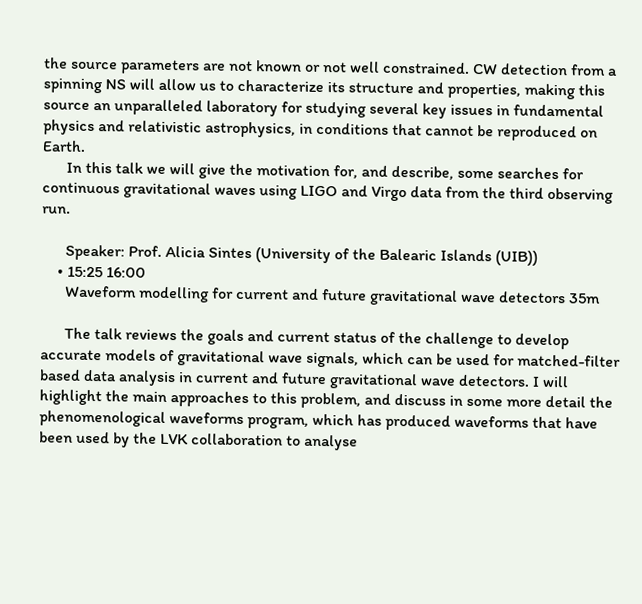the source parameters are not known or not well constrained. CW detection from a spinning NS will allow us to characterize its structure and properties, making this source an unparalleled laboratory for studying several key issues in fundamental physics and relativistic astrophysics, in conditions that cannot be reproduced on Earth.
      In this talk we will give the motivation for, and describe, some searches for continuous gravitational waves using LIGO and Virgo data from the third observing run.

      Speaker: Prof. Alicia Sintes (University of the Balearic Islands (UIB))
    • 15:25 16:00
      Waveform modelling for current and future gravitational wave detectors 35m

      The talk reviews the goals and current status of the challenge to develop accurate models of gravitational wave signals, which can be used for matched-filter based data analysis in current and future gravitational wave detectors. I will highlight the main approaches to this problem, and discuss in some more detail the phenomenological waveforms program, which has produced waveforms that have been used by the LVK collaboration to analyse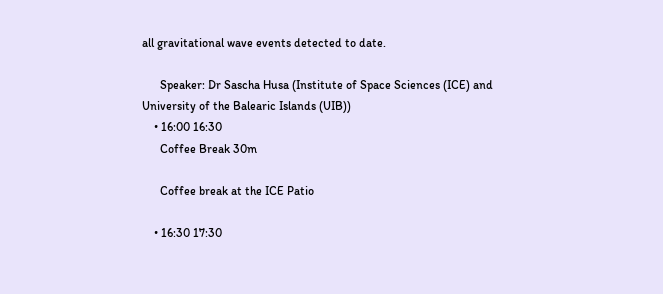all gravitational wave events detected to date.

      Speaker: Dr Sascha Husa (Institute of Space Sciences (ICE) and University of the Balearic Islands (UIB))
    • 16:00 16:30
      Coffee Break 30m

      Coffee break at the ICE Patio

    • 16:30 17:30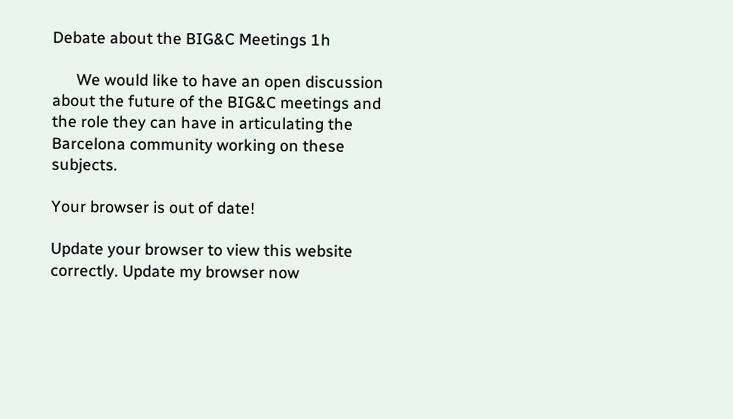Debate about the BIG&C Meetings 1h

      We would like to have an open discussion about the future of the BIG&C meetings and the role they can have in articulating the Barcelona community working on these subjects.

Your browser is out of date!

Update your browser to view this website correctly. Update my browser now